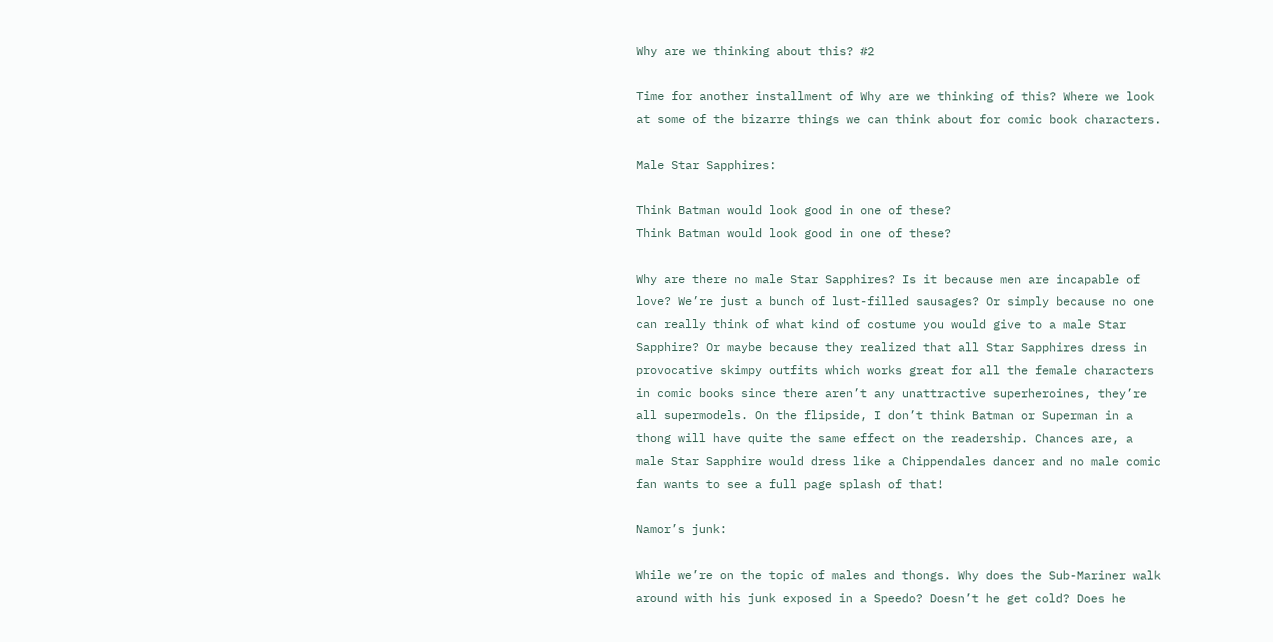Why are we thinking about this? #2

Time for another installment of Why are we thinking of this? Where we look at some of the bizarre things we can think about for comic book characters.

Male Star Sapphires:

Think Batman would look good in one of these?
Think Batman would look good in one of these?

Why are there no male Star Sapphires? Is it because men are incapable of love? We’re just a bunch of lust-filled sausages? Or simply because no one can really think of what kind of costume you would give to a male Star Sapphire? Or maybe because they realized that all Star Sapphires dress in provocative skimpy outfits which works great for all the female characters in comic books since there aren’t any unattractive superheroines, they’re all supermodels. On the flipside, I don’t think Batman or Superman in a thong will have quite the same effect on the readership. Chances are, a male Star Sapphire would dress like a Chippendales dancer and no male comic fan wants to see a full page splash of that!

Namor’s junk:

While we’re on the topic of males and thongs. Why does the Sub-Mariner walk around with his junk exposed in a Speedo? Doesn’t he get cold? Does he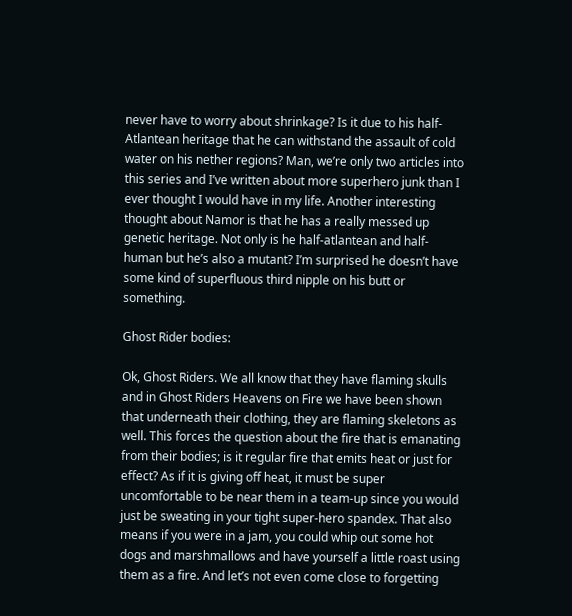never have to worry about shrinkage? Is it due to his half-Atlantean heritage that he can withstand the assault of cold water on his nether regions? Man, we’re only two articles into this series and I’ve written about more superhero junk than I ever thought I would have in my life. Another interesting thought about Namor is that he has a really messed up genetic heritage. Not only is he half-atlantean and half-human but he’s also a mutant? I’m surprised he doesn’t have some kind of superfluous third nipple on his butt or something.

Ghost Rider bodies:

Ok, Ghost Riders. We all know that they have flaming skulls and in Ghost Riders Heavens on Fire we have been shown that underneath their clothing, they are flaming skeletons as well. This forces the question about the fire that is emanating from their bodies; is it regular fire that emits heat or just for effect? As if it is giving off heat, it must be super uncomfortable to be near them in a team-up since you would just be sweating in your tight super-hero spandex. That also means if you were in a jam, you could whip out some hot dogs and marshmallows and have yourself a little roast using them as a fire. And let’s not even come close to forgetting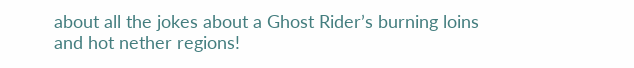about all the jokes about a Ghost Rider’s burning loins and hot nether regions!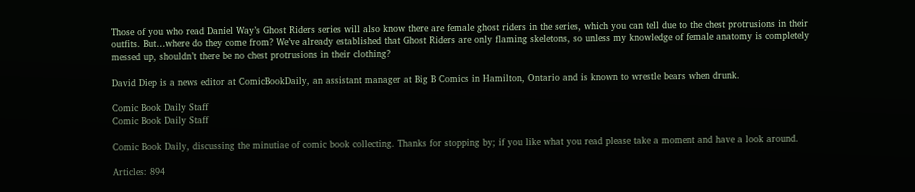Those of you who read Daniel Way’s Ghost Riders series will also know there are female ghost riders in the series, which you can tell due to the chest protrusions in their outfits. But…where do they come from? We’ve already established that Ghost Riders are only flaming skeletons, so unless my knowledge of female anatomy is completely messed up, shouldn’t there be no chest protrusions in their clothing?

David Diep is a news editor at ComicBookDaily, an assistant manager at Big B Comics in Hamilton, Ontario and is known to wrestle bears when drunk.

Comic Book Daily Staff
Comic Book Daily Staff

Comic Book Daily, discussing the minutiae of comic book collecting. Thanks for stopping by; if you like what you read please take a moment and have a look around.

Articles: 894